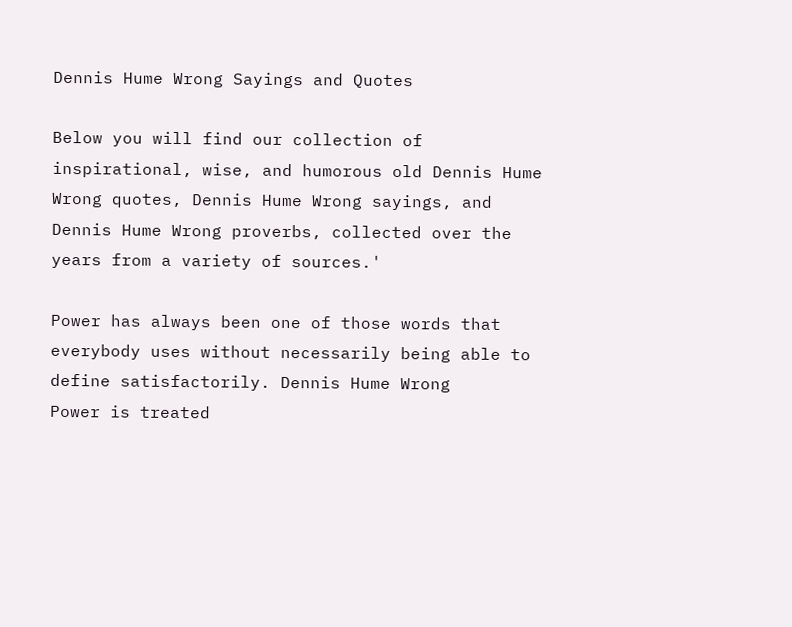Dennis Hume Wrong Sayings and Quotes

Below you will find our collection of inspirational, wise, and humorous old Dennis Hume Wrong quotes, Dennis Hume Wrong sayings, and Dennis Hume Wrong proverbs, collected over the years from a variety of sources.'

Power has always been one of those words that everybody uses without necessarily being able to define satisfactorily. Dennis Hume Wrong
Power is treated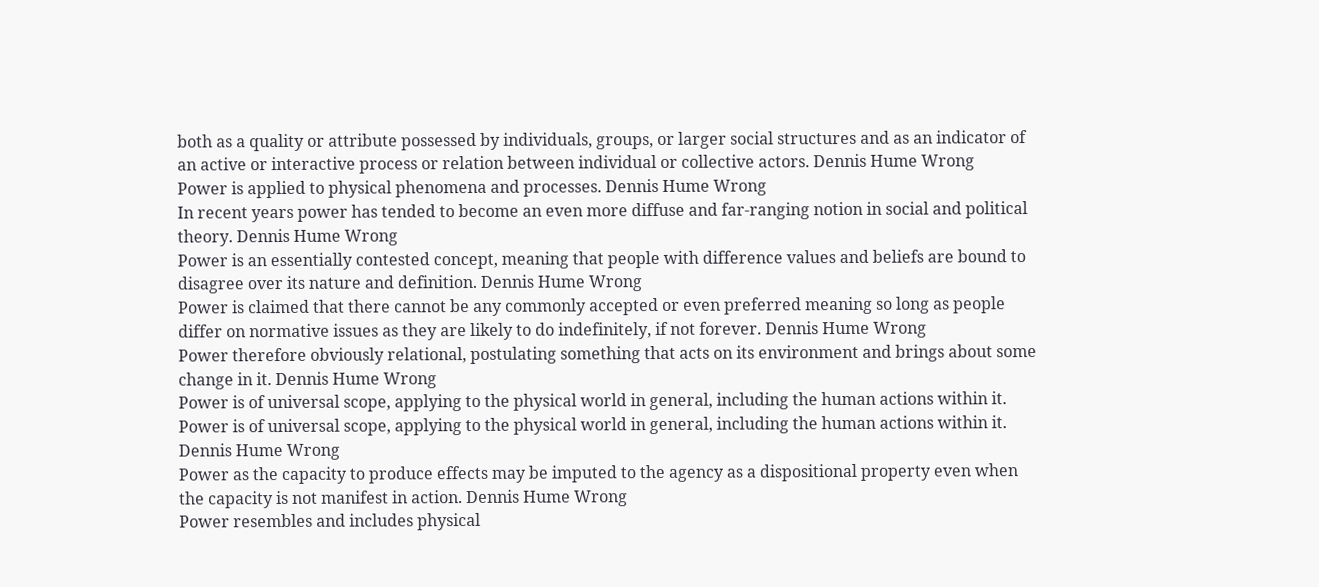both as a quality or attribute possessed by individuals, groups, or larger social structures and as an indicator of an active or interactive process or relation between individual or collective actors. Dennis Hume Wrong
Power is applied to physical phenomena and processes. Dennis Hume Wrong
In recent years power has tended to become an even more diffuse and far-ranging notion in social and political theory. Dennis Hume Wrong
Power is an essentially contested concept, meaning that people with difference values and beliefs are bound to disagree over its nature and definition. Dennis Hume Wrong
Power is claimed that there cannot be any commonly accepted or even preferred meaning so long as people differ on normative issues as they are likely to do indefinitely, if not forever. Dennis Hume Wrong
Power therefore obviously relational, postulating something that acts on its environment and brings about some change in it. Dennis Hume Wrong
Power is of universal scope, applying to the physical world in general, including the human actions within it. Power is of universal scope, applying to the physical world in general, including the human actions within it. Dennis Hume Wrong
Power as the capacity to produce effects may be imputed to the agency as a dispositional property even when the capacity is not manifest in action. Dennis Hume Wrong
Power resembles and includes physical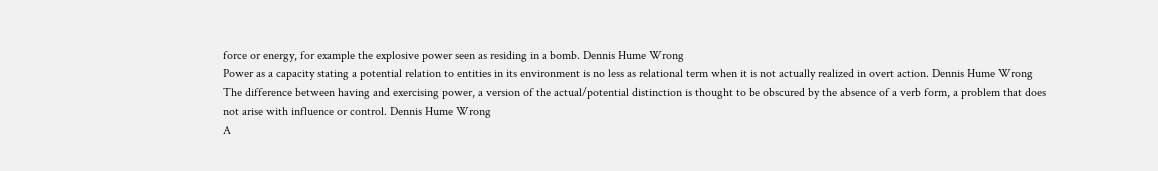force or energy, for example the explosive power seen as residing in a bomb. Dennis Hume Wrong
Power as a capacity stating a potential relation to entities in its environment is no less as relational term when it is not actually realized in overt action. Dennis Hume Wrong
The difference between having and exercising power, a version of the actual/potential distinction is thought to be obscured by the absence of a verb form, a problem that does not arise with influence or control. Dennis Hume Wrong
A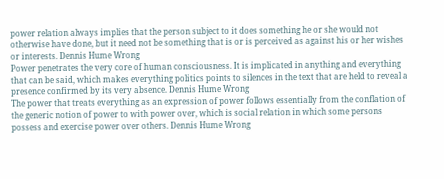power relation always implies that the person subject to it does something he or she would not otherwise have done, but it need not be something that is or is perceived as against his or her wishes or interests. Dennis Hume Wrong
Power penetrates the very core of human consciousness. It is implicated in anything and everything that can be said, which makes everything politics points to silences in the text that are held to reveal a presence confirmed by its very absence. Dennis Hume Wrong
The power that treats everything as an expression of power follows essentially from the conflation of the generic notion of power to with power over, which is social relation in which some persons possess and exercise power over others. Dennis Hume Wrong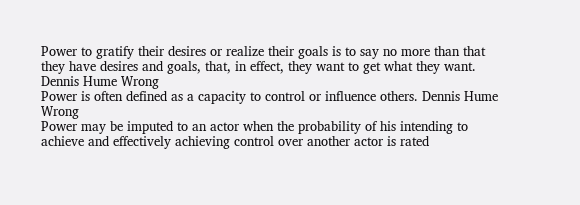Power to gratify their desires or realize their goals is to say no more than that they have desires and goals, that, in effect, they want to get what they want. Dennis Hume Wrong
Power is often defined as a capacity to control or influence others. Dennis Hume Wrong
Power may be imputed to an actor when the probability of his intending to achieve and effectively achieving control over another actor is rated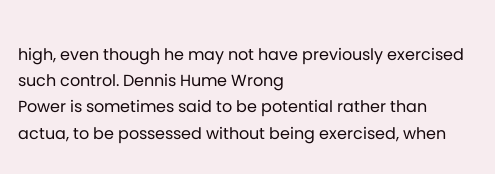high, even though he may not have previously exercised such control. Dennis Hume Wrong
Power is sometimes said to be potential rather than actua, to be possessed without being exercised, when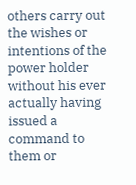others carry out the wishes or intentions of the power holder without his ever actually having issued a command to them or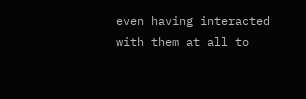even having interacted with them at all to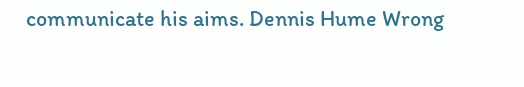communicate his aims. Dennis Hume Wrong